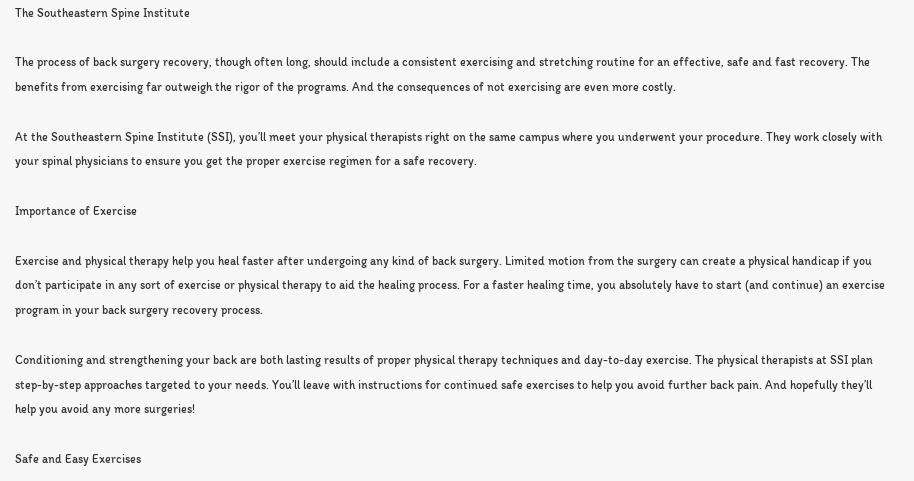The Southeastern Spine Institute

The process of back surgery recovery, though often long, should include a consistent exercising and stretching routine for an effective, safe and fast recovery. The benefits from exercising far outweigh the rigor of the programs. And the consequences of not exercising are even more costly.

At the Southeastern Spine Institute (SSI), you’ll meet your physical therapists right on the same campus where you underwent your procedure. They work closely with your spinal physicians to ensure you get the proper exercise regimen for a safe recovery.

Importance of Exercise

Exercise and physical therapy help you heal faster after undergoing any kind of back surgery. Limited motion from the surgery can create a physical handicap if you don’t participate in any sort of exercise or physical therapy to aid the healing process. For a faster healing time, you absolutely have to start (and continue) an exercise program in your back surgery recovery process.

Conditioning and strengthening your back are both lasting results of proper physical therapy techniques and day-to-day exercise. The physical therapists at SSI plan step-by-step approaches targeted to your needs. You’ll leave with instructions for continued safe exercises to help you avoid further back pain. And hopefully they’ll help you avoid any more surgeries!

Safe and Easy Exercises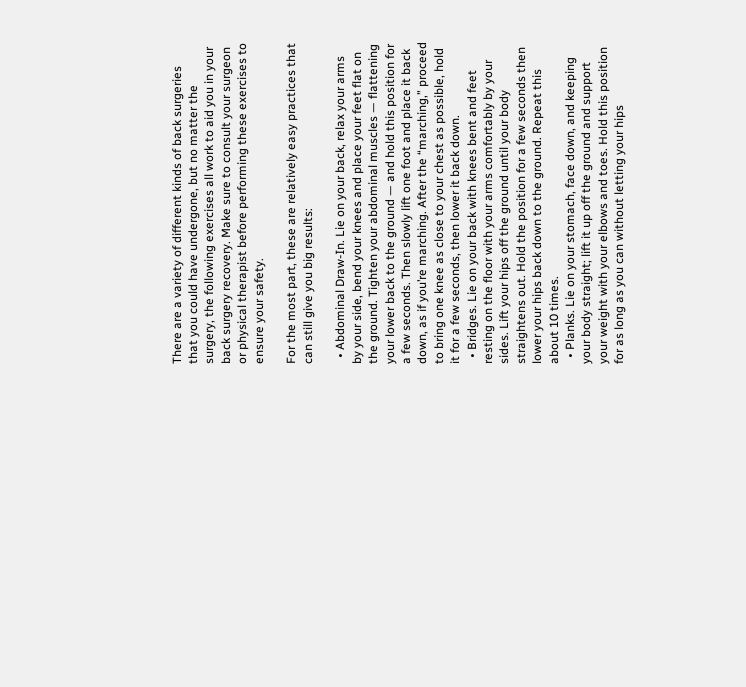There are a variety of different kinds of back surgeries that you could have undergone, but no matter the surgery, the following exercises all work to aid you in your back surgery recovery. Make sure to consult your surgeon or physical therapist before performing these exercises to ensure your safety.

For the most part, these are relatively easy practices that can still give you big results:

  • Abdominal Draw-In. Lie on your back, relax your arms by your side, bend your knees and place your feet flat on the ground. Tighten your abdominal muscles — flattening your lower back to the ground — and hold this position for a few seconds. Then slowly lift one foot and place it back down, as if you’re marching. After the “marching,” proceed to bring one knee as close to your chest as possible, hold it for a few seconds, then lower it back down.
  • Bridges. Lie on your back with knees bent and feet resting on the floor with your arms comfortably by your sides. Lift your hips off the ground until your body straightens out. Hold the position for a few seconds then lower your hips back down to the ground. Repeat this about 10 times.
  • Planks. Lie on your stomach, face down, and keeping your body straight; lift it up off the ground and support your weight with your elbows and toes. Hold this position for as long as you can without letting your hips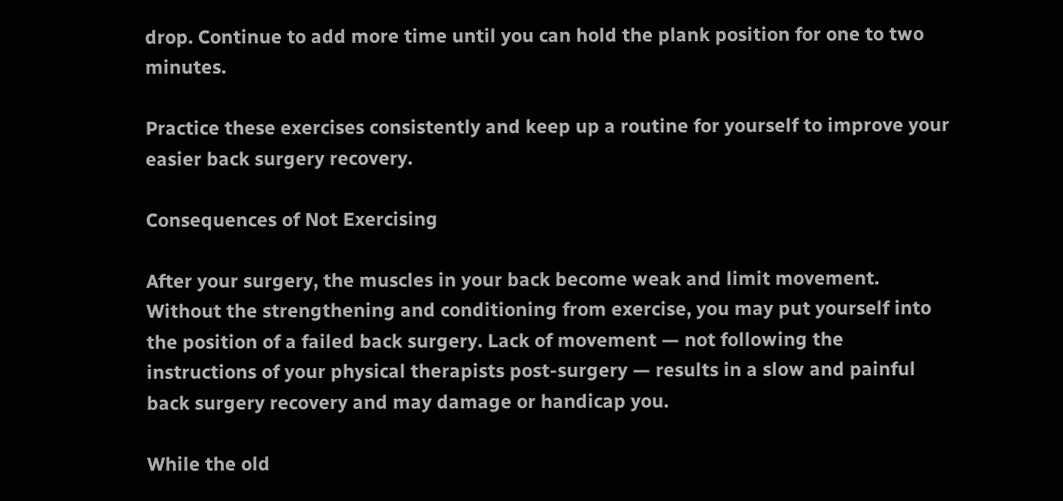drop. Continue to add more time until you can hold the plank position for one to two minutes.

Practice these exercises consistently and keep up a routine for yourself to improve your easier back surgery recovery.

Consequences of Not Exercising

After your surgery, the muscles in your back become weak and limit movement. Without the strengthening and conditioning from exercise, you may put yourself into the position of a failed back surgery. Lack of movement — not following the instructions of your physical therapists post-surgery — results in a slow and painful back surgery recovery and may damage or handicap you.

While the old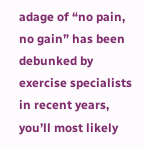adage of “no pain, no gain” has been debunked by exercise specialists in recent years, you’ll most likely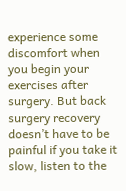experience some discomfort when you begin your exercises after surgery. But back surgery recovery doesn’t have to be painful if you take it slow, listen to the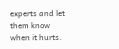experts and let them know when it hurts.